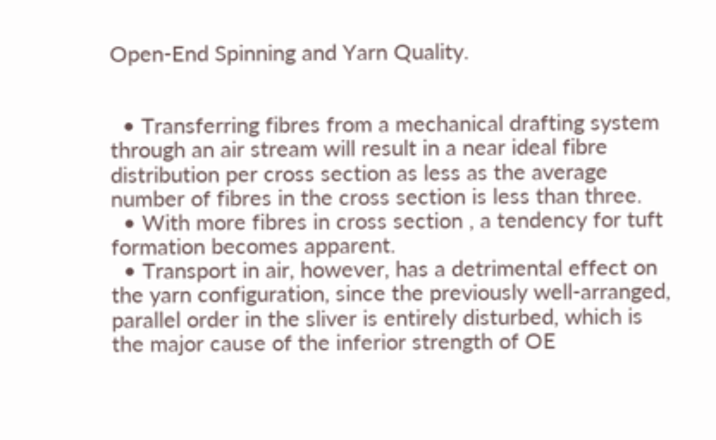Open-End Spinning and Yarn Quality.


  • Transferring fibres from a mechanical drafting system through an air stream will result in a near ideal fibre distribution per cross section as less as the average number of fibres in the cross section is less than three.
  • With more fibres in cross section , a tendency for tuft formation becomes apparent.
  • Transport in air, however, has a detrimental effect on the yarn configuration, since the previously well-arranged, parallel order in the sliver is entirely disturbed, which is the major cause of the inferior strength of OE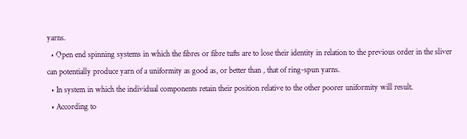yarns.
  • Open end spinning systems in which the fibres or fibre tufts are to lose their identity in relation to the previous order in the sliver can potentially produce yarn of a uniformity as good as, or better than , that of ring-spun yarns.
  • In system in which the individual components retain their position relative to the other poorer uniformity will result.
  • According to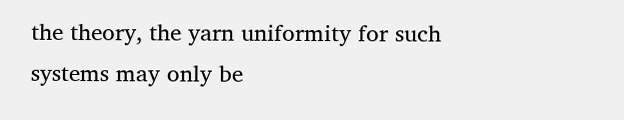the theory, the yarn uniformity for such systems may only be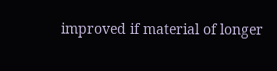improved if material of longer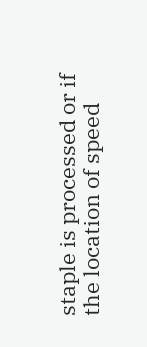staple is processed or if the location of speed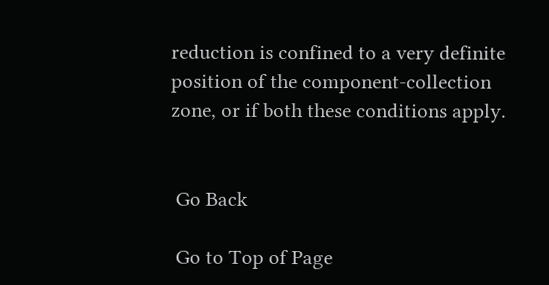reduction is confined to a very definite position of the component-collection zone, or if both these conditions apply.


 Go Back

 Go to Top of Page